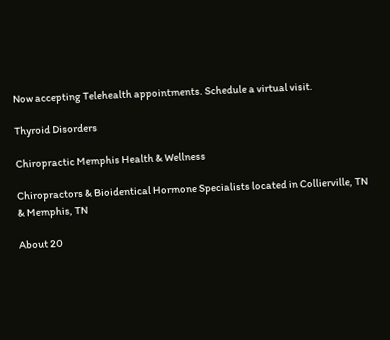Now accepting Telehealth appointments. Schedule a virtual visit.

Thyroid Disorders

Chiropractic Memphis Health & Wellness

Chiropractors & Bioidentical Hormone Specialists located in Collierville, TN & Memphis, TN

About 20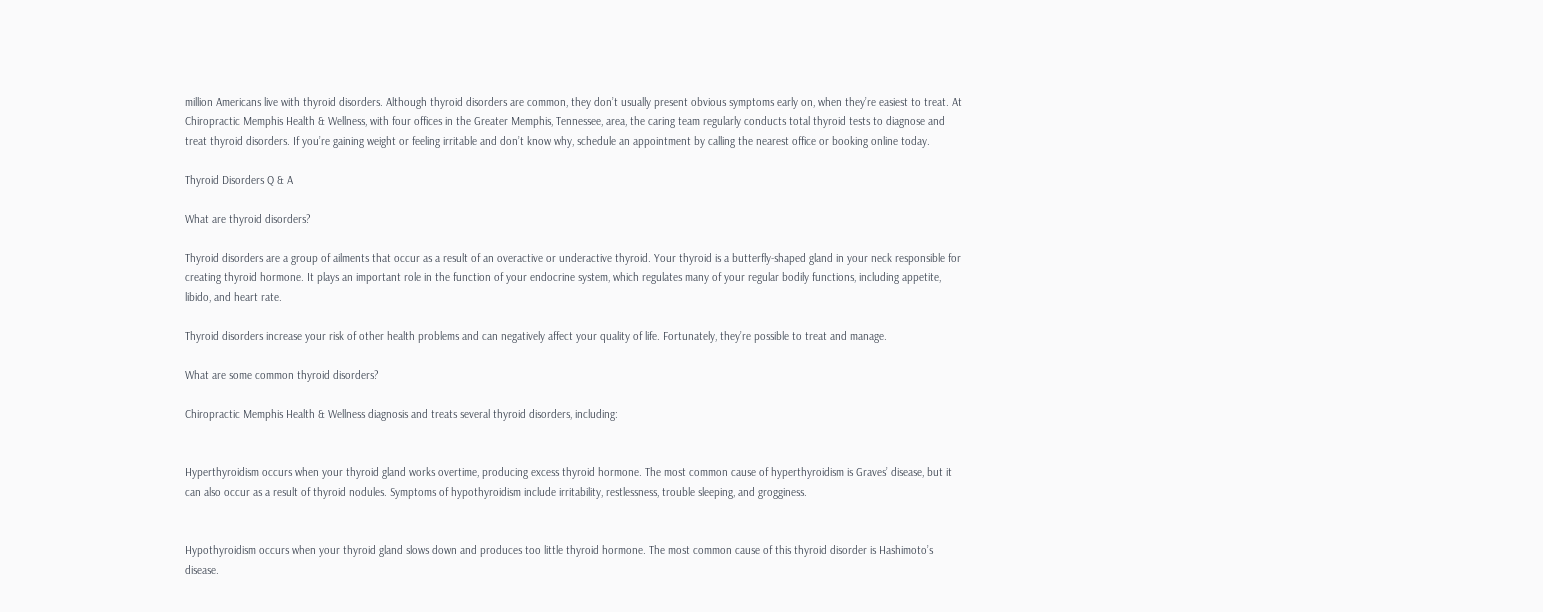million Americans live with thyroid disorders. Although thyroid disorders are common, they don’t usually present obvious symptoms early on, when they’re easiest to treat. At Chiropractic Memphis Health & Wellness, with four offices in the Greater Memphis, Tennessee, area, the caring team regularly conducts total thyroid tests to diagnose and treat thyroid disorders. If you’re gaining weight or feeling irritable and don’t know why, schedule an appointment by calling the nearest office or booking online today.

Thyroid Disorders Q & A

What are thyroid disorders?

Thyroid disorders are a group of ailments that occur as a result of an overactive or underactive thyroid. Your thyroid is a butterfly-shaped gland in your neck responsible for creating thyroid hormone. It plays an important role in the function of your endocrine system, which regulates many of your regular bodily functions, including appetite, libido, and heart rate.

Thyroid disorders increase your risk of other health problems and can negatively affect your quality of life. Fortunately, they’re possible to treat and manage.

What are some common thyroid disorders?

Chiropractic Memphis Health & Wellness diagnosis and treats several thyroid disorders, including:


Hyperthyroidism occurs when your thyroid gland works overtime, producing excess thyroid hormone. The most common cause of hyperthyroidism is Graves’ disease, but it can also occur as a result of thyroid nodules. Symptoms of hypothyroidism include irritability, restlessness, trouble sleeping, and grogginess.


Hypothyroidism occurs when your thyroid gland slows down and produces too little thyroid hormone. The most common cause of this thyroid disorder is Hashimoto’s disease.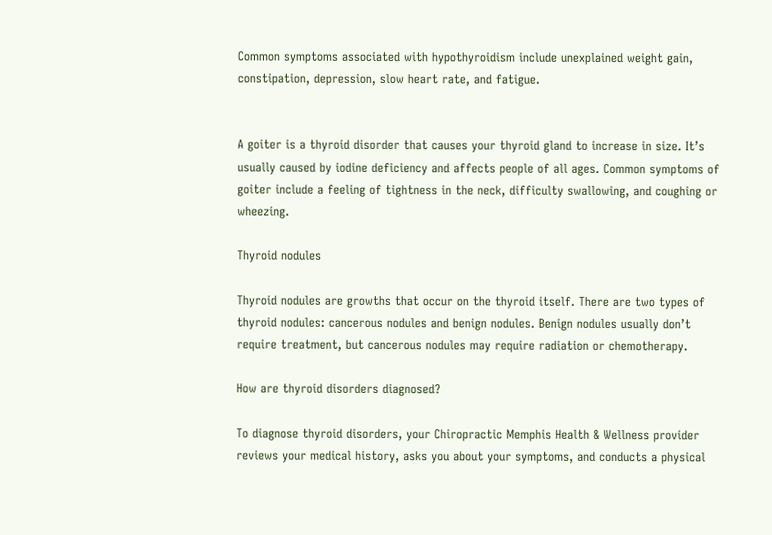Common symptoms associated with hypothyroidism include unexplained weight gain, constipation, depression, slow heart rate, and fatigue.


A goiter is a thyroid disorder that causes your thyroid gland to increase in size. It’s usually caused by iodine deficiency and affects people of all ages. Common symptoms of goiter include a feeling of tightness in the neck, difficulty swallowing, and coughing or wheezing.

Thyroid nodules

Thyroid nodules are growths that occur on the thyroid itself. There are two types of thyroid nodules: cancerous nodules and benign nodules. Benign nodules usually don’t require treatment, but cancerous nodules may require radiation or chemotherapy.

How are thyroid disorders diagnosed?

To diagnose thyroid disorders, your Chiropractic Memphis Health & Wellness provider reviews your medical history, asks you about your symptoms, and conducts a physical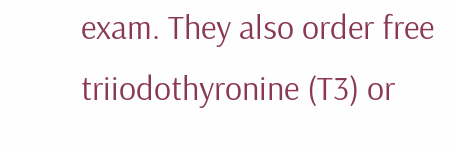exam. They also order free triiodothyronine (T3) or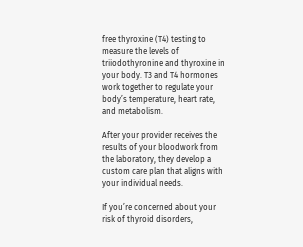free thyroxine (T4) testing to measure the levels of triiodothyronine and thyroxine in your body. T3 and T4 hormones work together to regulate your body’s temperature, heart rate, and metabolism.

After your provider receives the results of your bloodwork from the laboratory, they develop a custom care plan that aligns with your individual needs.

If you’re concerned about your risk of thyroid disorders,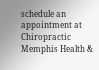schedule an appointment at Chiropractic Memphis Health &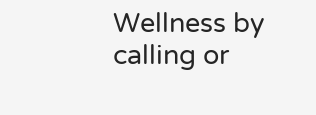Wellness by calling or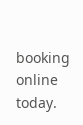booking online today.